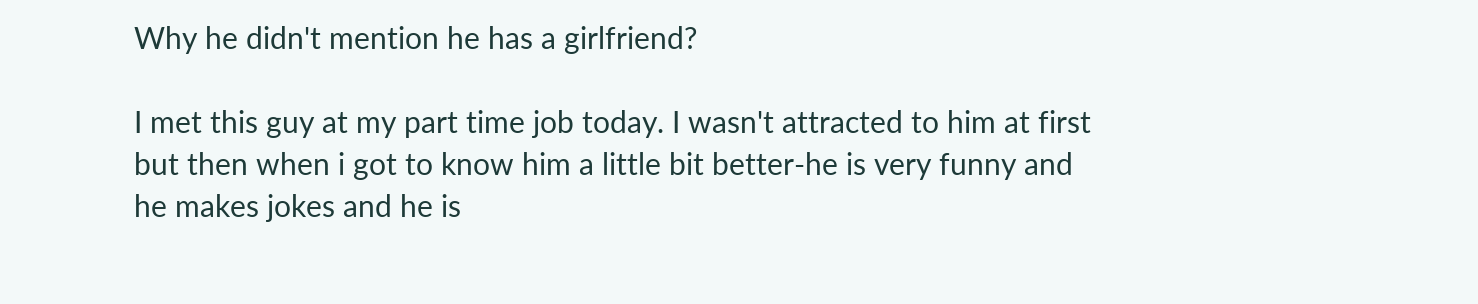Why he didn't mention he has a girlfriend?

I met this guy at my part time job today. I wasn't attracted to him at first but then when i got to know him a little bit better-he is very funny and he makes jokes and he is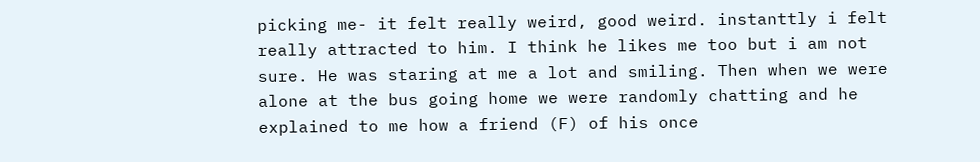picking me- it felt really weird, good weird. instanttly i felt really attracted to him. I think he likes me too but i am not sure. He was staring at me a lot and smiling. Then when we were alone at the bus going home we were randomly chatting and he explained to me how a friend (F) of his once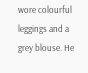wore colourful leggings and a grey blouse. He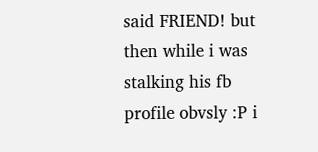said FRIEND! but then while i was stalking his fb profile obvsly :P i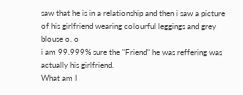saw that he is in a relationship and then i saw a picture of his girlfriend wearing colourful leggings and grey blouse o. o
i am 99.999% sure the "Friend" he was reffering was actually his girlfriend.
What am I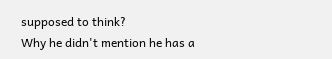supposed to think?
Why he didn't mention he has a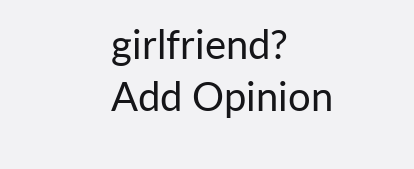girlfriend?
Add Opinion